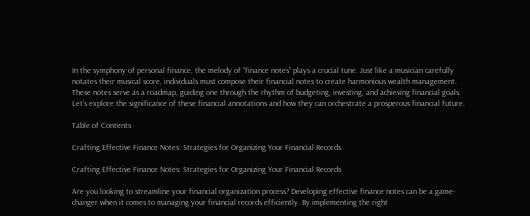In the symphony of personal finance, the melody of “finance notes” plays a crucial tune. Just like a musician carefully notates their musical score, individuals must compose their financial notes to create harmonious wealth management. These notes serve as a roadmap, guiding one through the rhythm of budgeting, investing, and achieving financial goals. Let’s explore the significance of these financial annotations and how they can orchestrate a prosperous financial future.

Table of Contents

Crafting Effective Finance Notes: Strategies for Organizing Your Financial Records

Crafting Effective Finance Notes: Strategies for Organizing Your Financial Records

Are you looking to streamline your financial organization process? Developing effective finance notes can be a game-changer when it comes to managing your financial records efficiently. By implementing the right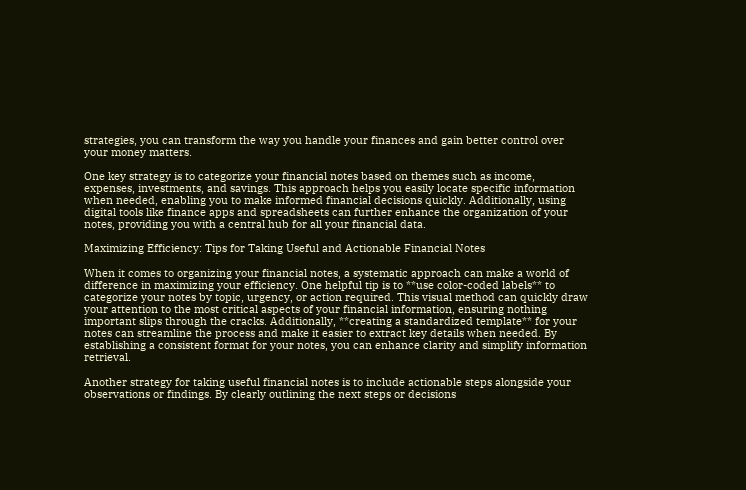strategies, you can transform the way you handle your finances and gain better control over your money matters.

One key strategy is to categorize your financial notes based on themes such as income, expenses, investments, and savings. This approach helps you easily locate specific information when needed, enabling you to make informed financial decisions quickly. Additionally, using digital tools like finance apps and spreadsheets can further enhance the organization of your notes, providing you with a central hub for all your financial data.

Maximizing Efficiency: Tips for Taking Useful and Actionable Financial Notes

When it comes to organizing your financial notes, a systematic approach can make a world of difference in maximizing your efficiency. One helpful tip is to **use color-coded labels** to categorize your notes by topic, urgency, or action required. This visual method can quickly draw your attention to the most critical aspects of your financial information, ensuring nothing important slips through the cracks. Additionally, **creating a standardized template** for your notes can streamline the process and make it easier to extract key details when needed. By establishing a consistent format for your notes, you can enhance clarity and simplify information retrieval.

Another strategy for taking useful financial notes is to include actionable steps alongside your observations or findings. By clearly outlining the next steps or decisions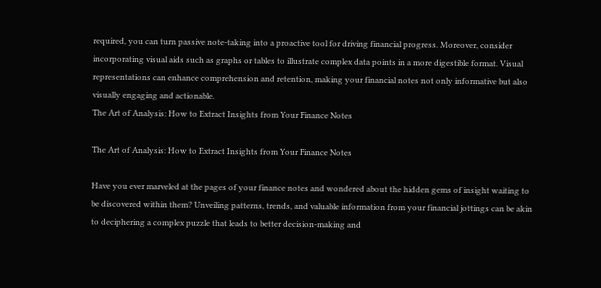required, you can turn passive note-taking into a proactive tool for driving financial progress. Moreover, consider incorporating visual aids such as graphs or tables to illustrate complex data points in a more digestible format. Visual representations can enhance comprehension and retention, making your financial notes not only informative but also visually engaging and actionable.
The Art of Analysis: How to Extract Insights from Your Finance Notes

The Art of Analysis: How to Extract Insights from Your Finance Notes

Have you ever marveled at the pages of your finance notes and wondered about the hidden gems of insight waiting to be discovered within them? Unveiling patterns, trends, and valuable information from your financial jottings can be akin to deciphering a complex puzzle that leads to better decision-making and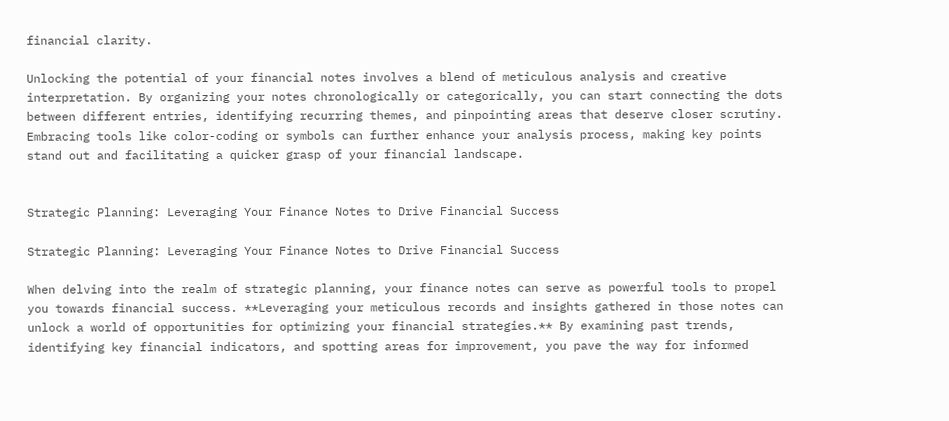financial clarity.

Unlocking the potential of your financial notes involves a blend of meticulous analysis and creative interpretation. By organizing your notes chronologically or categorically, you can start connecting the dots between different entries, identifying recurring themes, and pinpointing areas that deserve closer scrutiny. Embracing tools like color-coding or symbols can further enhance your analysis process, making key points stand out and facilitating a quicker grasp of your financial landscape.


Strategic Planning: Leveraging Your Finance Notes to Drive Financial Success

Strategic Planning: Leveraging Your Finance Notes to Drive Financial Success

When delving into the realm of strategic planning, your finance notes can serve as powerful tools to propel you towards financial success. **Leveraging your meticulous records and insights gathered in those notes can unlock a world of opportunities for optimizing your financial strategies.** By examining past trends, identifying key financial indicators, and spotting areas for improvement, you pave the way for informed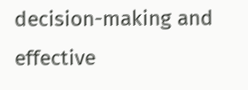decision-making and effective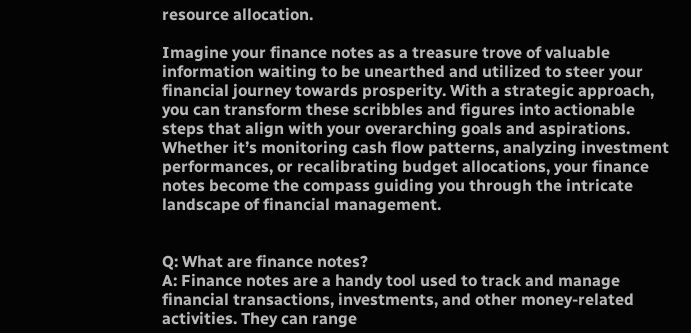resource allocation.

Imagine your finance notes as a treasure trove of valuable information waiting to be unearthed and utilized to steer your financial journey towards prosperity. With a strategic approach, you can transform these scribbles and figures into actionable steps that align with your overarching goals and aspirations. Whether it’s monitoring cash flow patterns, analyzing investment performances, or recalibrating budget allocations, your finance notes become the compass guiding you through the intricate landscape of financial management.


Q: What are finance notes?
A: Finance notes are a handy tool used to track and manage financial transactions, investments, and other money-related activities. They can range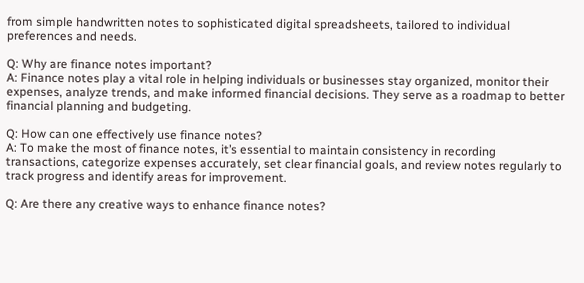from simple handwritten notes to sophisticated digital spreadsheets, tailored to individual preferences and needs.

Q: Why are finance notes important?
A: Finance notes play a vital role in helping individuals or businesses stay organized, monitor their expenses, analyze trends, and make informed financial decisions. They serve as a roadmap to better financial planning and budgeting.

Q: How can one effectively use finance notes?
A: To make the most of finance notes, it’s essential to maintain consistency in recording transactions, categorize expenses accurately, set clear financial goals, and review notes regularly to track progress and identify areas for improvement.

Q: Are there any creative ways to enhance finance notes?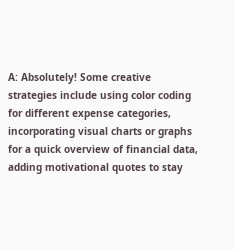A: Absolutely! Some creative strategies include using color coding for different expense categories, incorporating visual charts or graphs for a quick overview of financial data, adding motivational quotes to stay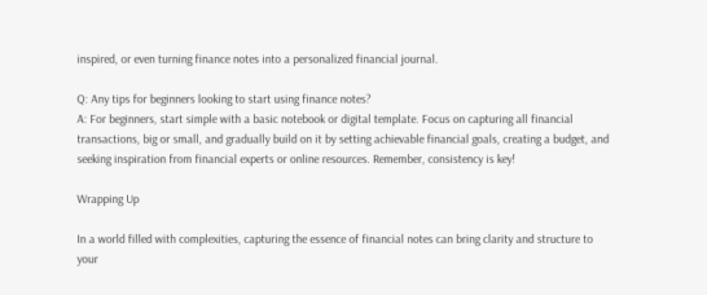inspired, or even turning finance notes into a personalized financial journal.

Q: Any tips for beginners looking to start using finance notes?
A: For beginners, start simple with a basic notebook or digital template. Focus on capturing all financial transactions, big or small, and gradually build on it by setting achievable financial goals, creating a budget, and seeking inspiration from financial experts or online resources. Remember, consistency is key!

Wrapping Up

In a world filled with complexities, capturing the essence of financial notes can bring clarity and structure to your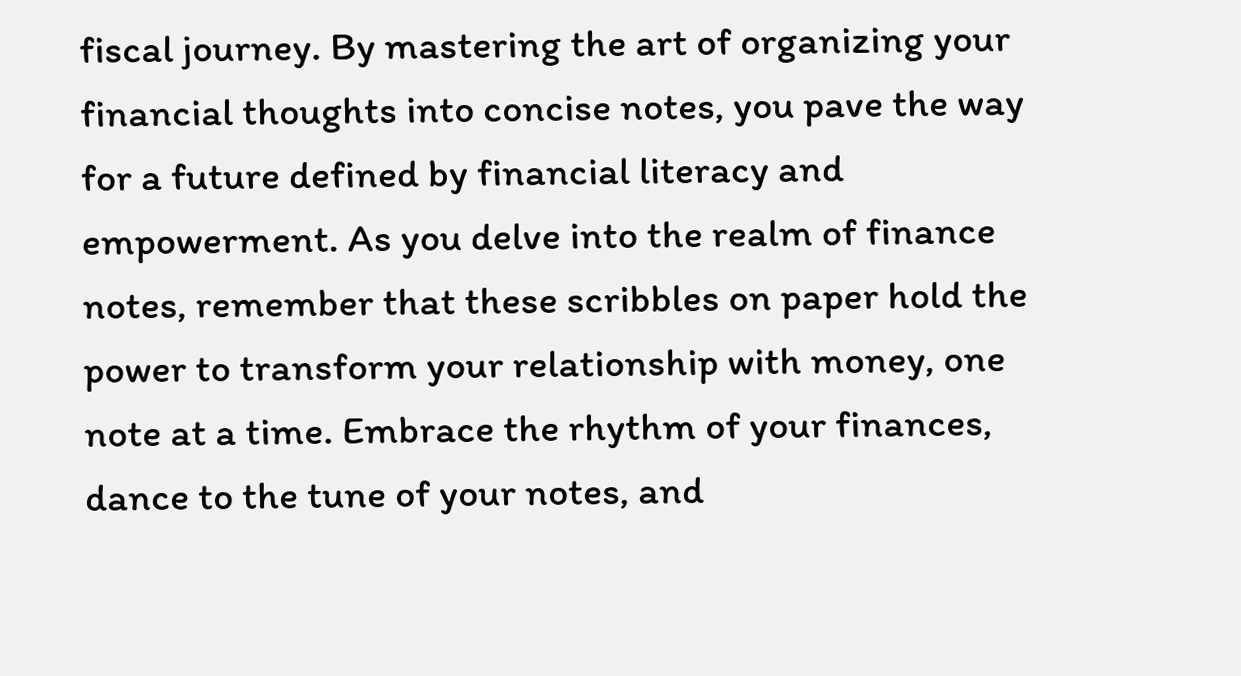fiscal journey. By mastering the art of organizing your financial thoughts into concise notes, you pave the way for a future defined by financial literacy and empowerment. As you delve into the realm of finance notes, remember that these scribbles on paper hold the power to transform your relationship with money, one note at a time. Embrace the rhythm of your finances, dance to the tune of your notes, and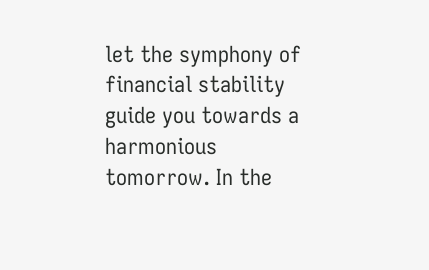let the symphony of financial stability guide you towards a harmonious tomorrow. In the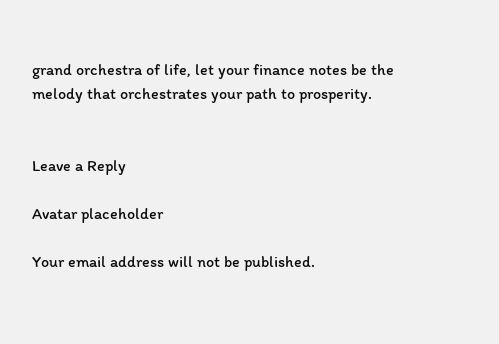grand orchestra of life, let your finance notes be the melody that orchestrates your path to prosperity.


Leave a Reply

Avatar placeholder

Your email address will not be published.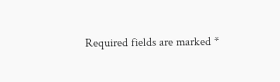Required fields are marked *